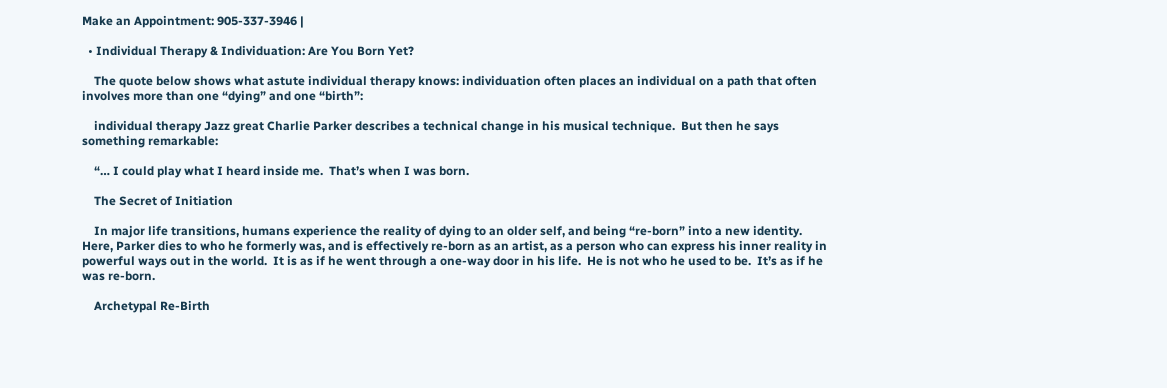Make an Appointment: 905-337-3946 |

  • Individual Therapy & Individuation: Are You Born Yet?

    The quote below shows what astute individual therapy knows: individuation often places an individual on a path that often involves more than one “dying” and one “birth”:

    individual therapy Jazz great Charlie Parker describes a technical change in his musical technique.  But then he says something remarkable:

    “… I could play what I heard inside me.  That’s when I was born.

    The Secret of Initiation

    In major life transitions, humans experience the reality of dying to an older self, and being “re-born” into a new identity.  Here, Parker dies to who he formerly was, and is effectively re-born as an artist, as a person who can express his inner reality in powerful ways out in the world.  It is as if he went through a one-way door in his life.  He is not who he used to be.  It’s as if he was re-born.

    Archetypal Re-Birth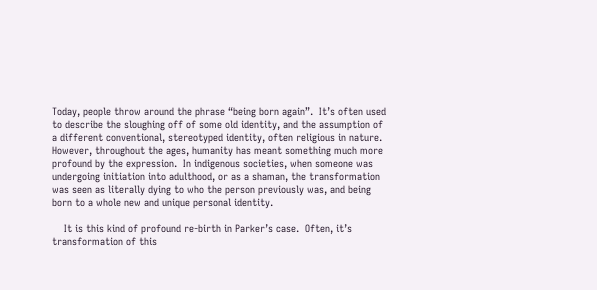Today, people throw around the phrase “being born again”.  It’s often used to describe the sloughing off of some old identity, and the assumption of a different conventional, stereotyped identity, often religious in nature.  However, throughout the ages, humanity has meant something much more profound by the expression.  In indigenous societies, when someone was undergoing initiation into adulthood, or as a shaman, the transformation was seen as literally dying to who the person previously was, and being born to a whole new and unique personal identity.

    It is this kind of profound re-birth in Parker’s case.  Often, it’s transformation of this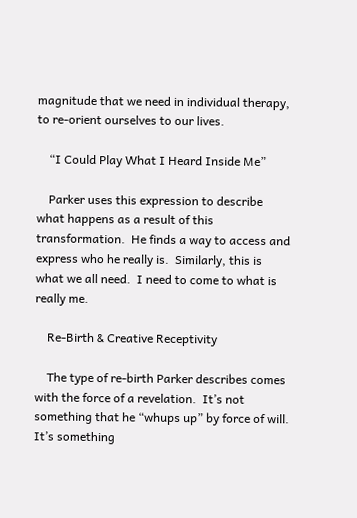magnitude that we need in individual therapy, to re-orient ourselves to our lives.

    “I Could Play What I Heard Inside Me”

    Parker uses this expression to describe what happens as a result of this transformation.  He finds a way to access and express who he really is.  Similarly, this is what we all need.  I need to come to what is really me.

    Re-Birth & Creative Receptivity

    The type of re-birth Parker describes comes with the force of a revelation.  It’s not something that he “whups up” by force of will.  It’s something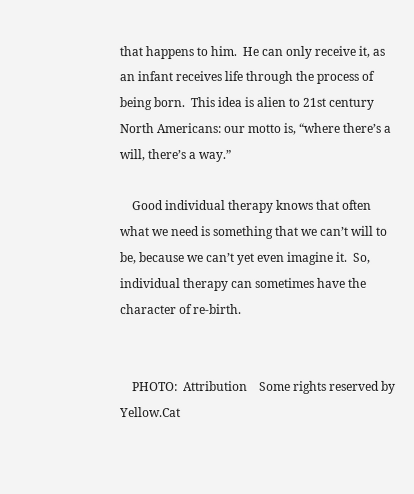that happens to him.  He can only receive it, as an infant receives life through the process of being born.  This idea is alien to 21st century North Americans: our motto is, “where there’s a will, there’s a way.”

    Good individual therapy knows that often what we need is something that we can’t will to be, because we can’t yet even imagine it.  So, individual therapy can sometimes have the character of re-birth.


    PHOTO:  Attribution    Some rights reserved by Yellow.Cat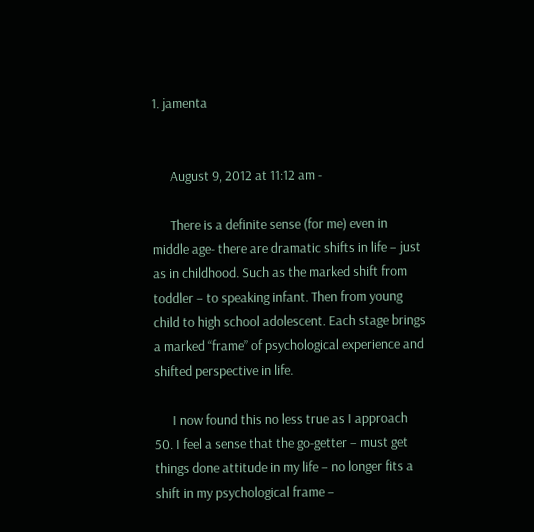1. jamenta


      August 9, 2012 at 11:12 am -

      There is a definite sense (for me) even in middle age- there are dramatic shifts in life – just as in childhood. Such as the marked shift from toddler – to speaking infant. Then from young child to high school adolescent. Each stage brings a marked “frame” of psychological experience and shifted perspective in life.

      I now found this no less true as I approach 50. I feel a sense that the go-getter – must get things done attitude in my life – no longer fits a shift in my psychological frame –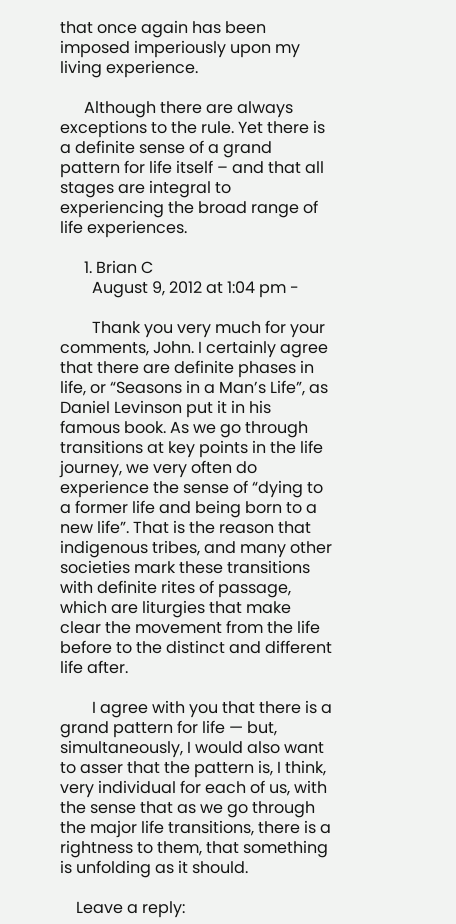that once again has been imposed imperiously upon my living experience.

      Although there are always exceptions to the rule. Yet there is a definite sense of a grand pattern for life itself – and that all stages are integral to experiencing the broad range of life experiences.

      1. Brian C
        August 9, 2012 at 1:04 pm -

        Thank you very much for your comments, John. I certainly agree that there are definite phases in life, or “Seasons in a Man’s Life”, as Daniel Levinson put it in his famous book. As we go through transitions at key points in the life journey, we very often do experience the sense of “dying to a former life and being born to a new life”. That is the reason that indigenous tribes, and many other societies mark these transitions with definite rites of passage, which are liturgies that make clear the movement from the life before to the distinct and different life after.

        I agree with you that there is a grand pattern for life — but, simultaneously, I would also want to asser that the pattern is, I think, very individual for each of us, with the sense that as we go through the major life transitions, there is a rightness to them, that something is unfolding as it should.

    Leave a reply: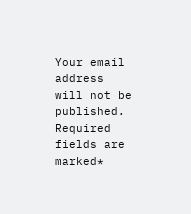Your email address will not be published. Required fields are marked*